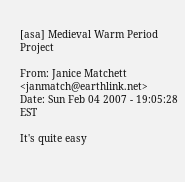[asa] Medieval Warm Period Project

From: Janice Matchett <janmatch@earthlink.net>
Date: Sun Feb 04 2007 - 19:05:28 EST

It's quite easy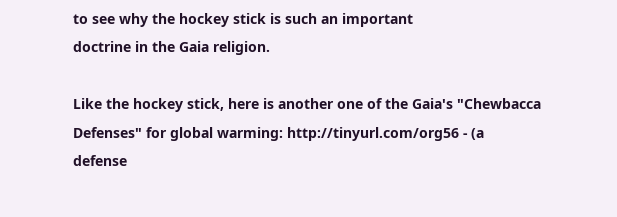to see why the hockey stick is such an important
doctrine in the Gaia religion.

Like the hockey stick, here is another one of the Gaia's "Chewbacca
Defenses" for global warming: http://tinyurl.com/org56 - (a
defense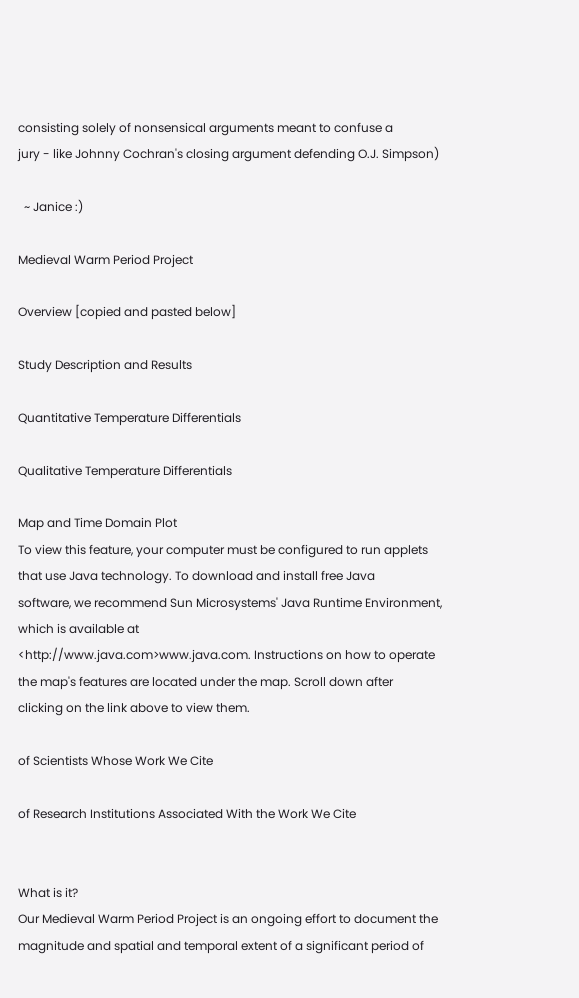consisting solely of nonsensical arguments meant to confuse a
jury - like Johnny Cochran's closing argument defending O.J. Simpson)

  ~ Janice :)

Medieval Warm Period Project

Overview [copied and pasted below]

Study Description and Results

Quantitative Temperature Differentials

Qualitative Temperature Differentials

Map and Time Domain Plot
To view this feature, your computer must be configured to run applets
that use Java technology. To download and install free Java
software, we recommend Sun Microsystems' Java Runtime Environment,
which is available at
<http://www.java.com>www.java.com. Instructions on how to operate
the map's features are located under the map. Scroll down after
clicking on the link above to view them.

of Scientists Whose Work We Cite

of Research Institutions Associated With the Work We Cite


What is it?
Our Medieval Warm Period Project is an ongoing effort to document the
magnitude and spatial and temporal extent of a significant period of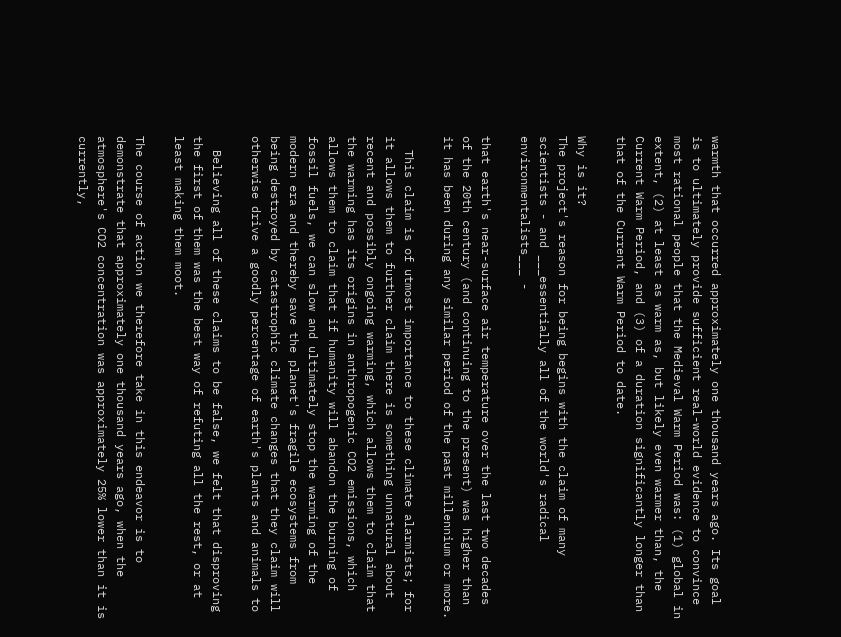warmth that occurred approximately one thousand years ago. Its goal
is to ultimately provide sufficient real-world evidence to convince
most rational people that the Medieval Warm Period was: (1) global in
extent, (2) at least as warm as, but likely even warmer than, the
Current Warm Period, and (3) of a duration significantly longer than
that of the Current Warm Period to date.

Why is it?
The project's reason for being begins with the claim of many
scientists - and ___essentially all of the world's radical
environmentalists___ -

that earth's near-surface air temperature over the last two decades
of the 20th century (and continuing to the present) was higher than
it has been during any similar period of the past millennium or more.

  This claim is of utmost importance to these climate alarmists; for
it allows them to further claim there is something unnatural about
recent and possibly ongoing warming, which allows them to claim that
the warming has its origins in anthropogenic CO2 emissions, which
allows them to claim that if humanity will abandon the burning of
fossil fuels, we can slow and ultimately stop the warming of the
modern era and thereby save the planet's fragile ecosystems from
being destroyed by catastrophic climate changes that they claim will
otherwise drive a goodly percentage of earth's plants and animals to

  Believing all of these claims to be false, we felt that disproving
the first of them was the best way of refuting all the rest, or at
least making them moot.

The course of action we therefore take in this endeavor is to
demonstrate that approximately one thousand years ago, when the
atmosphere's CO2 concentration was approximately 25% lower than it is
currently,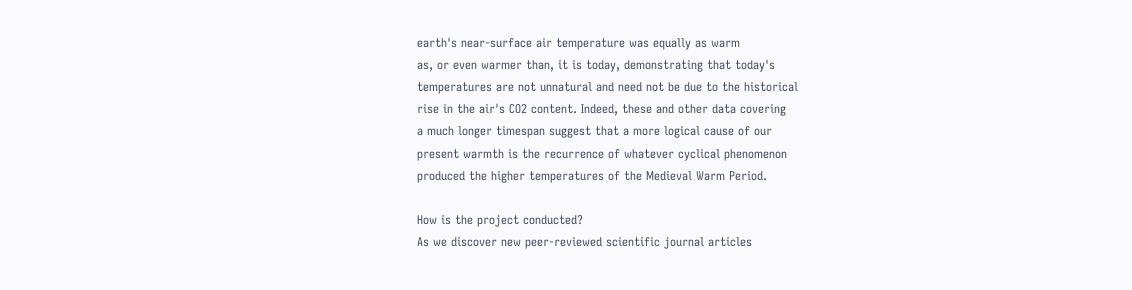earth's near-surface air temperature was equally as warm
as, or even warmer than, it is today, demonstrating that today's
temperatures are not unnatural and need not be due to the historical
rise in the air's CO2 content. Indeed, these and other data covering
a much longer timespan suggest that a more logical cause of our
present warmth is the recurrence of whatever cyclical phenomenon
produced the higher temperatures of the Medieval Warm Period.

How is the project conducted?
As we discover new peer-reviewed scientific journal articles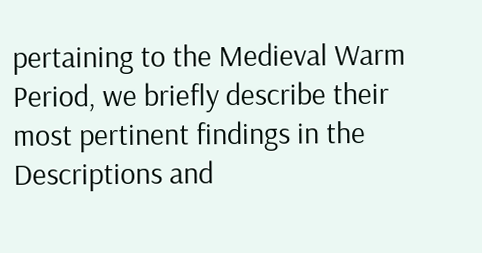pertaining to the Medieval Warm Period, we briefly describe their
most pertinent findings in the
Descriptions and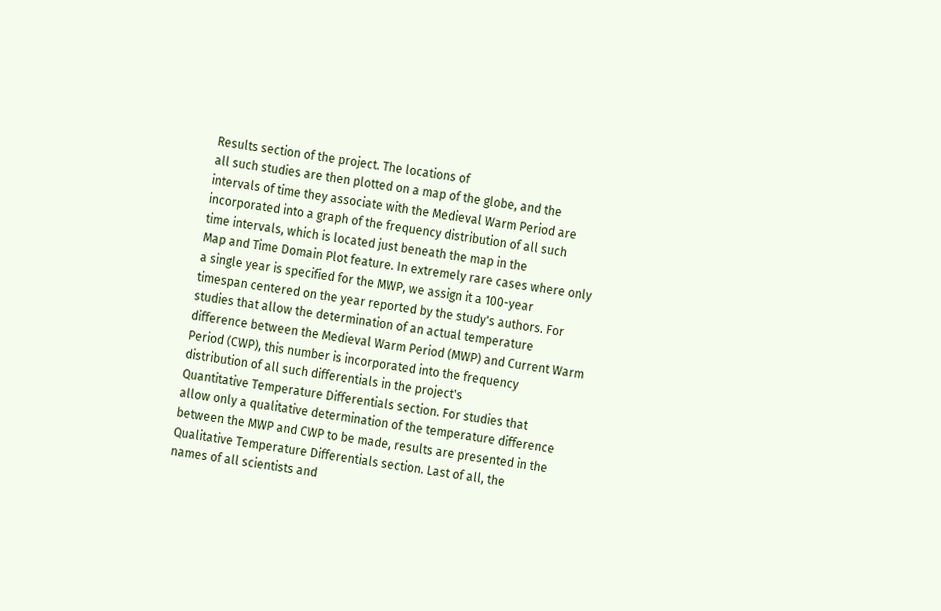Results section of the project. The locations of
all such studies are then plotted on a map of the globe, and the
intervals of time they associate with the Medieval Warm Period are
incorporated into a graph of the frequency distribution of all such
time intervals, which is located just beneath the map in the
Map and Time Domain Plot feature. In extremely rare cases where only
a single year is specified for the MWP, we assign it a 100-year
timespan centered on the year reported by the study's authors. For
studies that allow the determination of an actual temperature
difference between the Medieval Warm Period (MWP) and Current Warm
Period (CWP), this number is incorporated into the frequency
distribution of all such differentials in the project's
Quantitative Temperature Differentials section. For studies that
allow only a qualitative determination of the temperature difference
between the MWP and CWP to be made, results are presented in the
Qualitative Temperature Differentials section. Last of all, the
names of all scientists and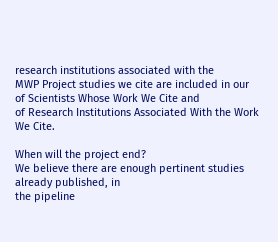research institutions associated with the
MWP Project studies we cite are included in our
of Scientists Whose Work We Cite and
of Research Institutions Associated With the Work We Cite.

When will the project end?
We believe there are enough pertinent studies already published, in
the pipeline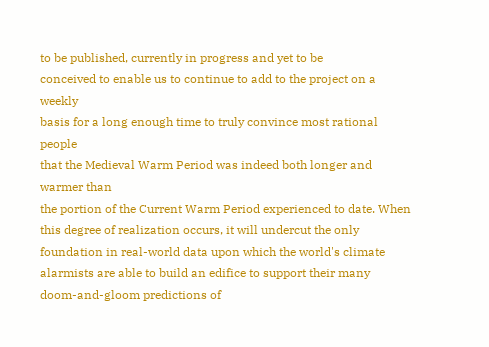to be published, currently in progress and yet to be
conceived to enable us to continue to add to the project on a weekly
basis for a long enough time to truly convince most rational people
that the Medieval Warm Period was indeed both longer and warmer than
the portion of the Current Warm Period experienced to date. When
this degree of realization occurs, it will undercut the only
foundation in real-world data upon which the world's climate
alarmists are able to build an edifice to support their many
doom-and-gloom predictions of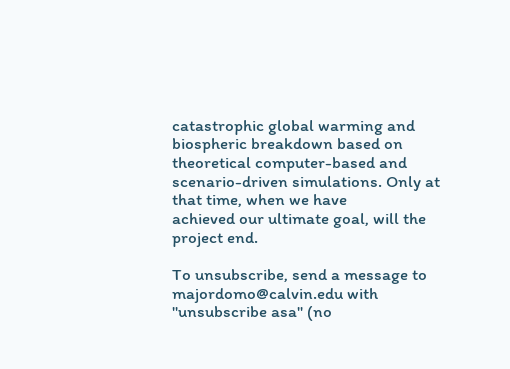catastrophic global warming and
biospheric breakdown based on theoretical computer-based and
scenario-driven simulations. Only at that time, when we have
achieved our ultimate goal, will the project end.

To unsubscribe, send a message to majordomo@calvin.edu with
"unsubscribe asa" (no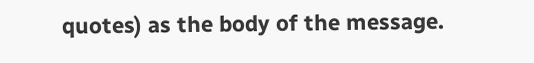quotes) as the body of the message.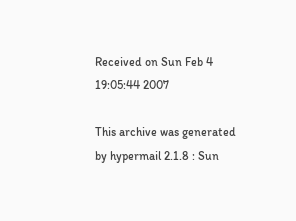Received on Sun Feb 4 19:05:44 2007

This archive was generated by hypermail 2.1.8 : Sun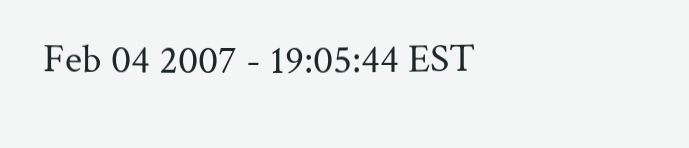Feb 04 2007 - 19:05:44 EST